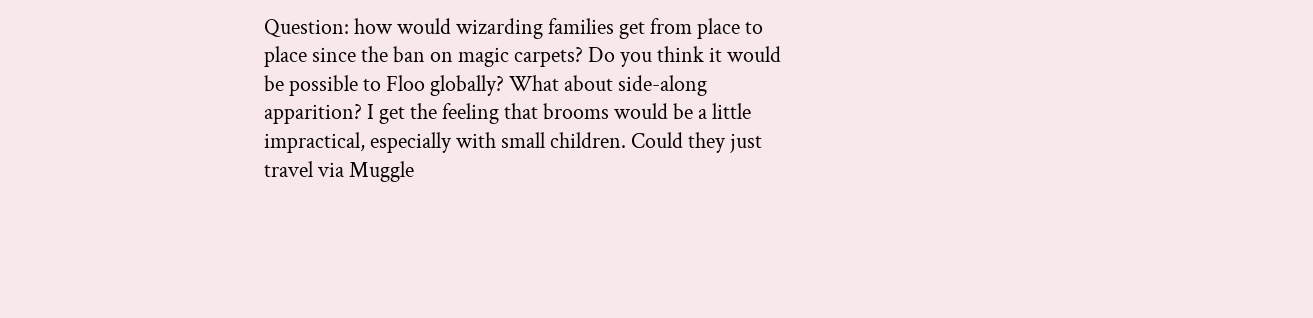Question: how would wizarding families get from place to place since the ban on magic carpets? Do you think it would be possible to Floo globally? What about side-along apparition? I get the feeling that brooms would be a little impractical, especially with small children. Could they just travel via Muggle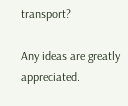transport?

Any ideas are greatly appreciated.